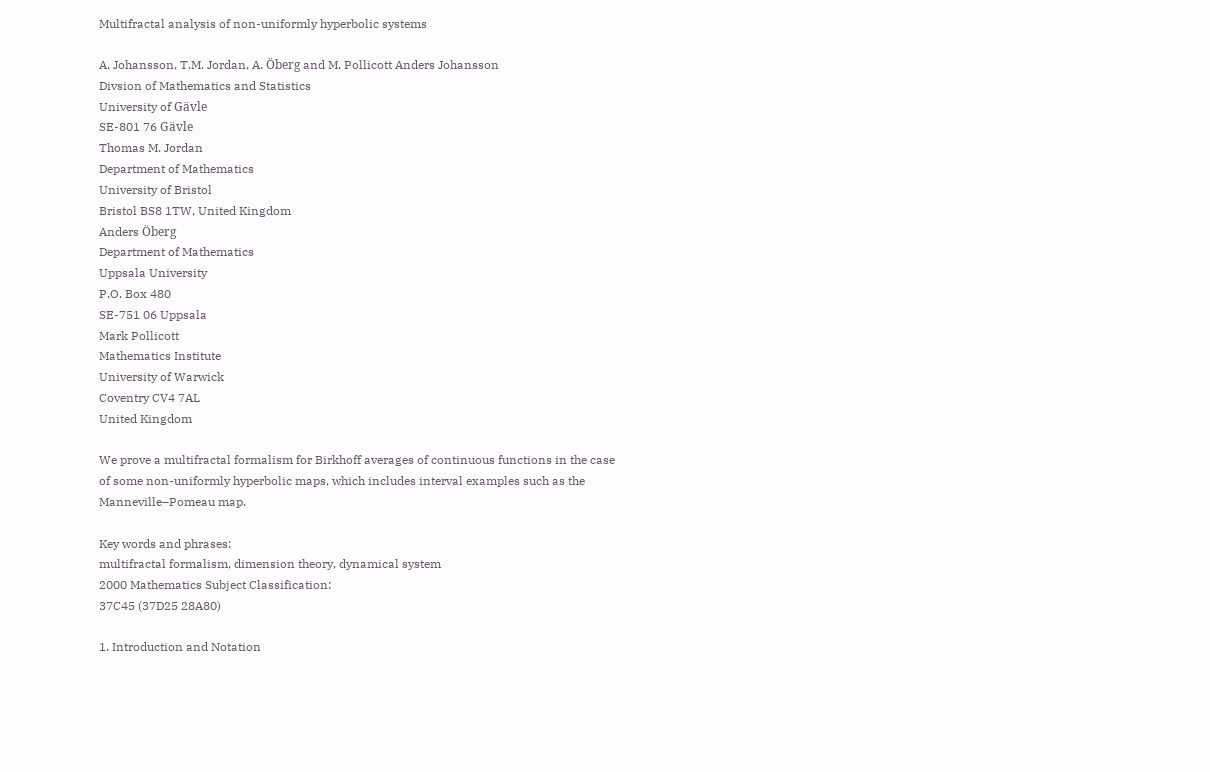Multifractal analysis of non-uniformly hyperbolic systems

A. Johansson, T.M. Jordan, A. Öberg and M. Pollicott Anders Johansson
Divsion of Mathematics and Statistics
University of Gävle
SE-801 76 Gävle
Thomas M. Jordan
Department of Mathematics
University of Bristol
Bristol BS8 1TW, United Kingdom
Anders Öberg
Department of Mathematics
Uppsala University
P.O. Box 480
SE-751 06 Uppsala
Mark Pollicott
Mathematics Institute
University of Warwick
Coventry CV4 7AL
United Kingdom

We prove a multifractal formalism for Birkhoff averages of continuous functions in the case of some non-uniformly hyperbolic maps, which includes interval examples such as the Manneville–Pomeau map.

Key words and phrases:
multifractal formalism, dimension theory, dynamical system
2000 Mathematics Subject Classification:
37C45 (37D25 28A80)

1. Introduction and Notation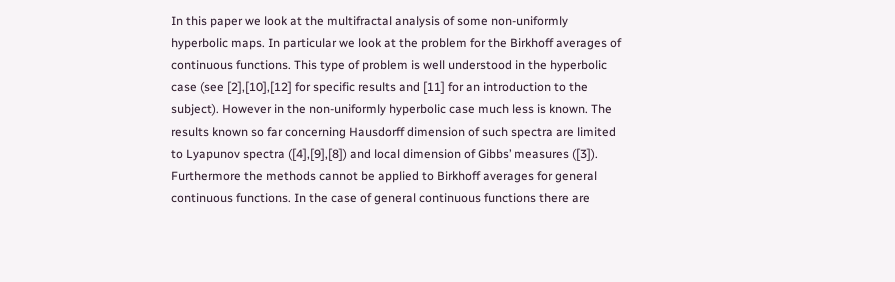In this paper we look at the multifractal analysis of some non-uniformly hyperbolic maps. In particular we look at the problem for the Birkhoff averages of continuous functions. This type of problem is well understood in the hyperbolic case (see [2],[10],[12] for specific results and [11] for an introduction to the subject). However in the non-uniformly hyperbolic case much less is known. The results known so far concerning Hausdorff dimension of such spectra are limited to Lyapunov spectra ([4],[9],[8]) and local dimension of Gibbs’ measures ([3]). Furthermore the methods cannot be applied to Birkhoff averages for general continuous functions. In the case of general continuous functions there are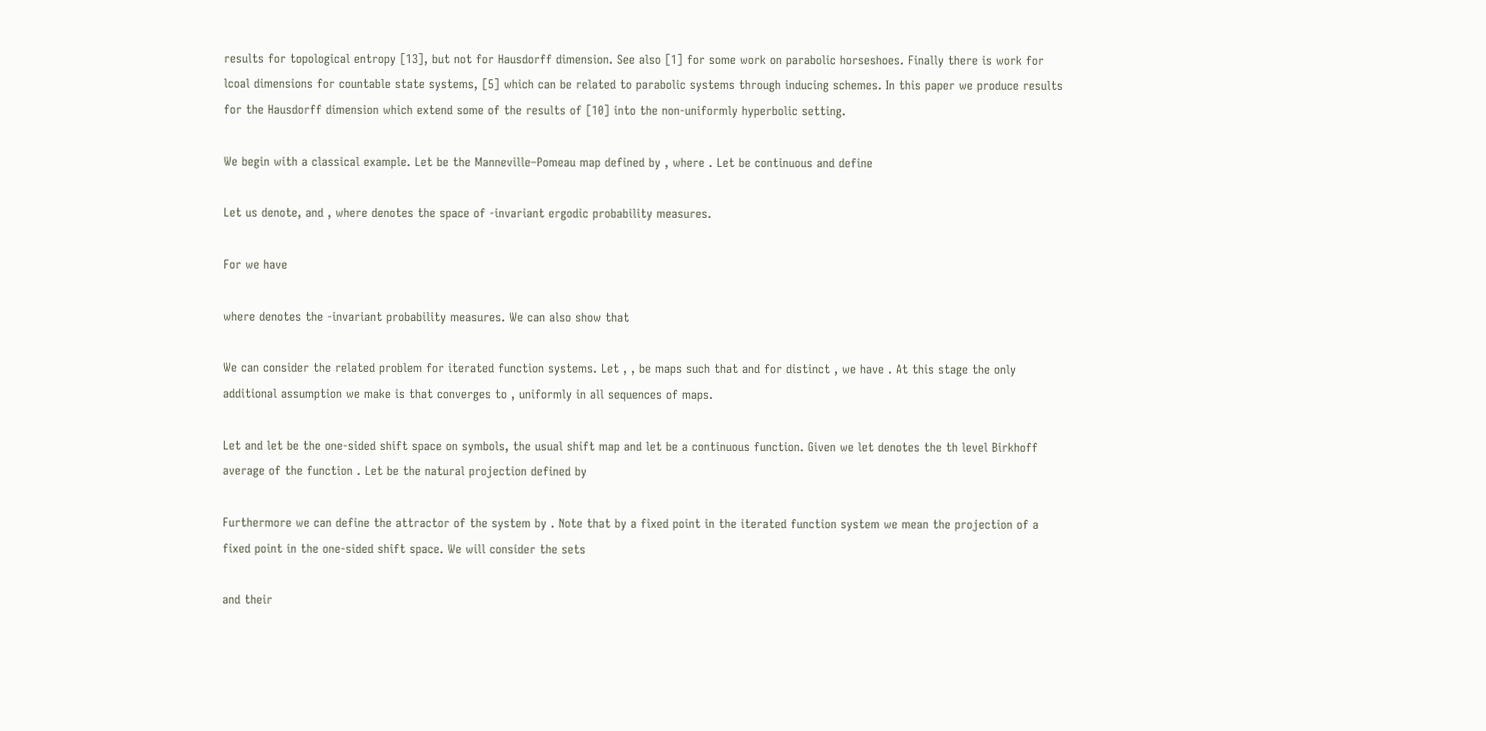results for topological entropy [13], but not for Hausdorff dimension. See also [1] for some work on parabolic horseshoes. Finally there is work for lcoal dimensions for countable state systems, [5] which can be related to parabolic systems through inducing schemes. In this paper we produce results for the Hausdorff dimension which extend some of the results of [10] into the non-uniformly hyperbolic setting.

We begin with a classical example. Let be the Manneville–Pomeau map defined by , where . Let be continuous and define

Let us denote, and , where denotes the space of -invariant ergodic probability measures.

For we have

where denotes the -invariant probability measures. We can also show that

We can consider the related problem for iterated function systems. Let , , be maps such that and for distinct , we have . At this stage the only additional assumption we make is that converges to , uniformly in all sequences of maps.

Let and let be the one-sided shift space on symbols, the usual shift map and let be a continuous function. Given we let denotes the th level Birkhoff average of the function . Let be the natural projection defined by

Furthermore we can define the attractor of the system by . Note that by a fixed point in the iterated function system we mean the projection of a fixed point in the one-sided shift space. We will consider the sets

and their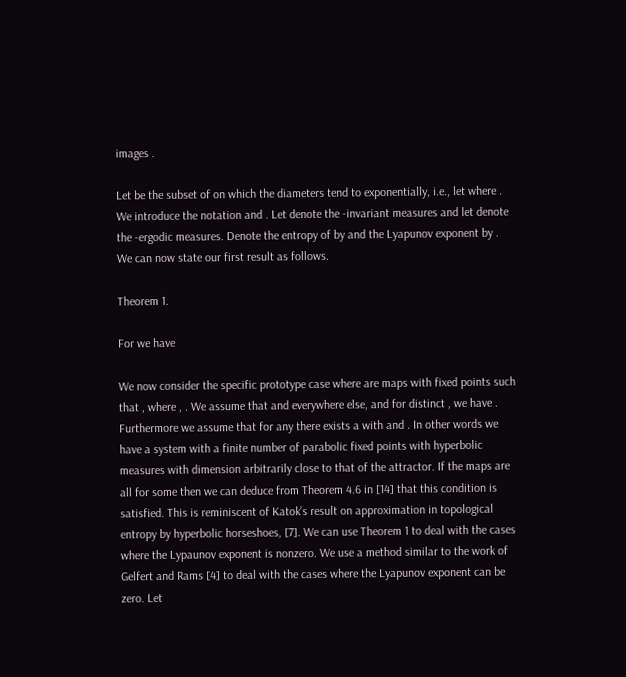images .

Let be the subset of on which the diameters tend to exponentially, i.e., let where . We introduce the notation and . Let denote the -invariant measures and let denote the -ergodic measures. Denote the entropy of by and the Lyapunov exponent by . We can now state our first result as follows.

Theorem 1.

For we have

We now consider the specific prototype case where are maps with fixed points such that , where , . We assume that and everywhere else, and for distinct , we have . Furthermore we assume that for any there exists a with and . In other words we have a system with a finite number of parabolic fixed points with hyperbolic measures with dimension arbitrarily close to that of the attractor. If the maps are all for some then we can deduce from Theorem 4.6 in [14] that this condition is satisfied. This is reminiscent of Katok’s result on approximation in topological entropy by hyperbolic horseshoes, [7]. We can use Theorem 1 to deal with the cases where the Lypaunov exponent is nonzero. We use a method similar to the work of Gelfert and Rams [4] to deal with the cases where the Lyapunov exponent can be zero. Let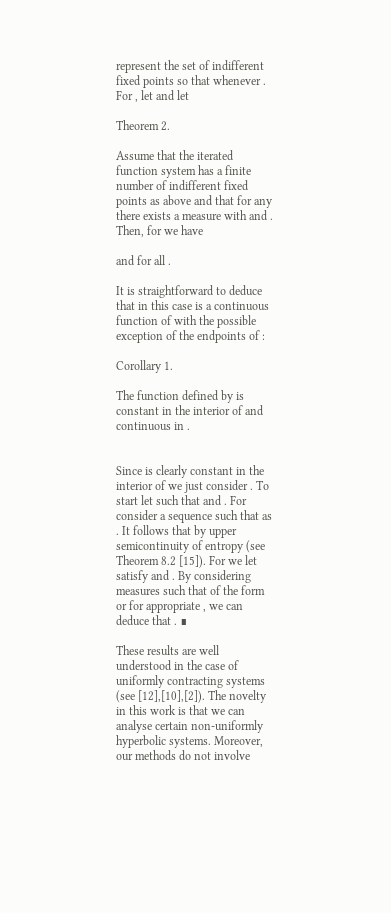represent the set of indifferent fixed points so that whenever . For , let and let

Theorem 2.

Assume that the iterated function system has a finite number of indifferent fixed points as above and that for any there exists a measure with and . Then, for we have

and for all .

It is straightforward to deduce that in this case is a continuous function of with the possible exception of the endpoints of :

Corollary 1.

The function defined by is constant in the interior of and continuous in .


Since is clearly constant in the interior of we just consider . To start let such that and . For consider a sequence such that as . It follows that by upper semicontinuity of entropy (see Theorem 8.2 [15]). For we let satisfy and . By considering measures such that of the form or for appropriate , we can deduce that . ∎

These results are well understood in the case of uniformly contracting systems (see [12],[10],[2]). The novelty in this work is that we can analyse certain non-uniformly hyperbolic systems. Moreover, our methods do not involve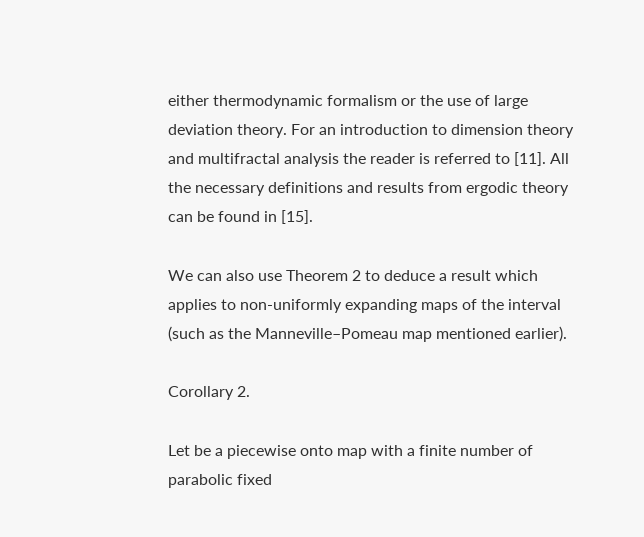either thermodynamic formalism or the use of large deviation theory. For an introduction to dimension theory and multifractal analysis the reader is referred to [11]. All the necessary definitions and results from ergodic theory can be found in [15].

We can also use Theorem 2 to deduce a result which applies to non-uniformly expanding maps of the interval (such as the Manneville–Pomeau map mentioned earlier).

Corollary 2.

Let be a piecewise onto map with a finite number of parabolic fixed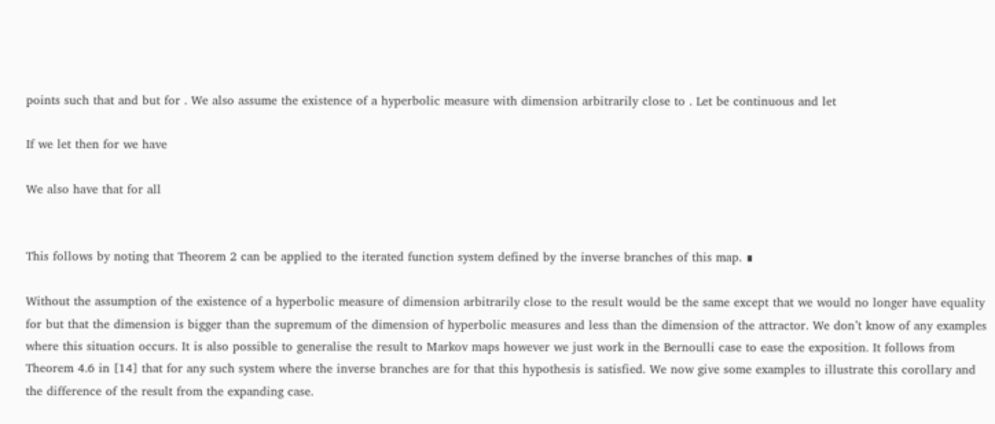points such that and but for . We also assume the existence of a hyperbolic measure with dimension arbitrarily close to . Let be continuous and let

If we let then for we have

We also have that for all


This follows by noting that Theorem 2 can be applied to the iterated function system defined by the inverse branches of this map. ∎

Without the assumption of the existence of a hyperbolic measure of dimension arbitrarily close to the result would be the same except that we would no longer have equality for but that the dimension is bigger than the supremum of the dimension of hyperbolic measures and less than the dimension of the attractor. We don’t know of any examples where this situation occurs. It is also possible to generalise the result to Markov maps however we just work in the Bernoulli case to ease the exposition. It follows from Theorem 4.6 in [14] that for any such system where the inverse branches are for that this hypothesis is satisfied. We now give some examples to illustrate this corollary and the difference of the result from the expanding case.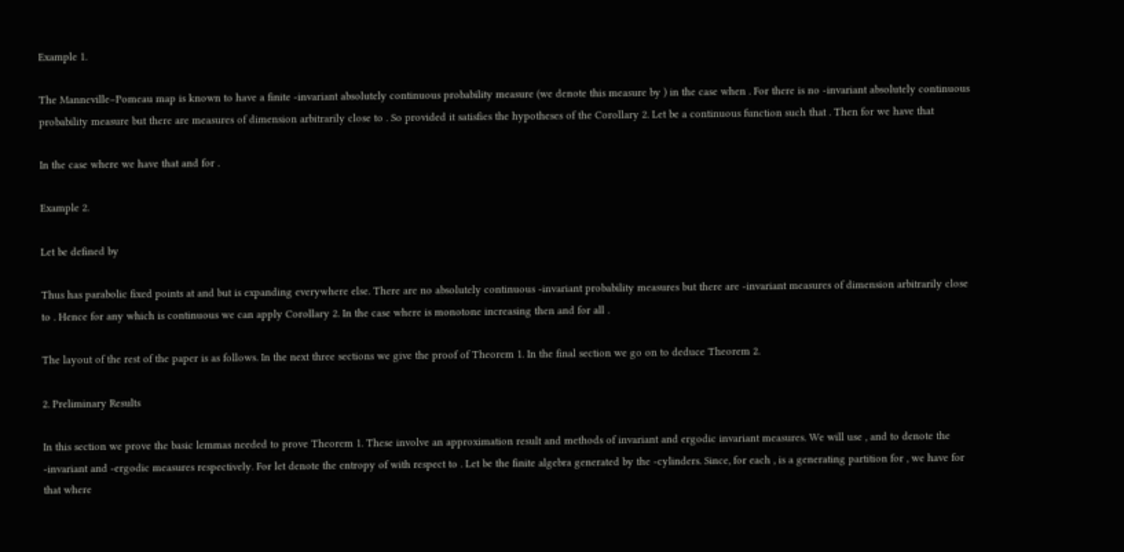Example 1.

The Manneville–Pomeau map is known to have a finite -invariant absolutely continuous probability measure (we denote this measure by ) in the case when . For there is no -invariant absolutely continuous probability measure but there are measures of dimension arbitrarily close to . So provided it satisfies the hypotheses of the Corollary 2. Let be a continuous function such that . Then for we have that

In the case where we have that and for .

Example 2.

Let be defined by

Thus has parabolic fixed points at and but is expanding everywhere else. There are no absolutely continuous -invariant probability measures but there are -invariant measures of dimension arbitrarily close to . Hence for any which is continuous we can apply Corollary 2. In the case where is monotone increasing then and for all .

The layout of the rest of the paper is as follows. In the next three sections we give the proof of Theorem 1. In the final section we go on to deduce Theorem 2.

2. Preliminary Results

In this section we prove the basic lemmas needed to prove Theorem 1. These involve an approximation result and methods of invariant and ergodic invariant measures. We will use , and to denote the -invariant and -ergodic measures respectively. For let denote the entropy of with respect to . Let be the finite algebra generated by the -cylinders. Since, for each , is a generating partition for , we have for that where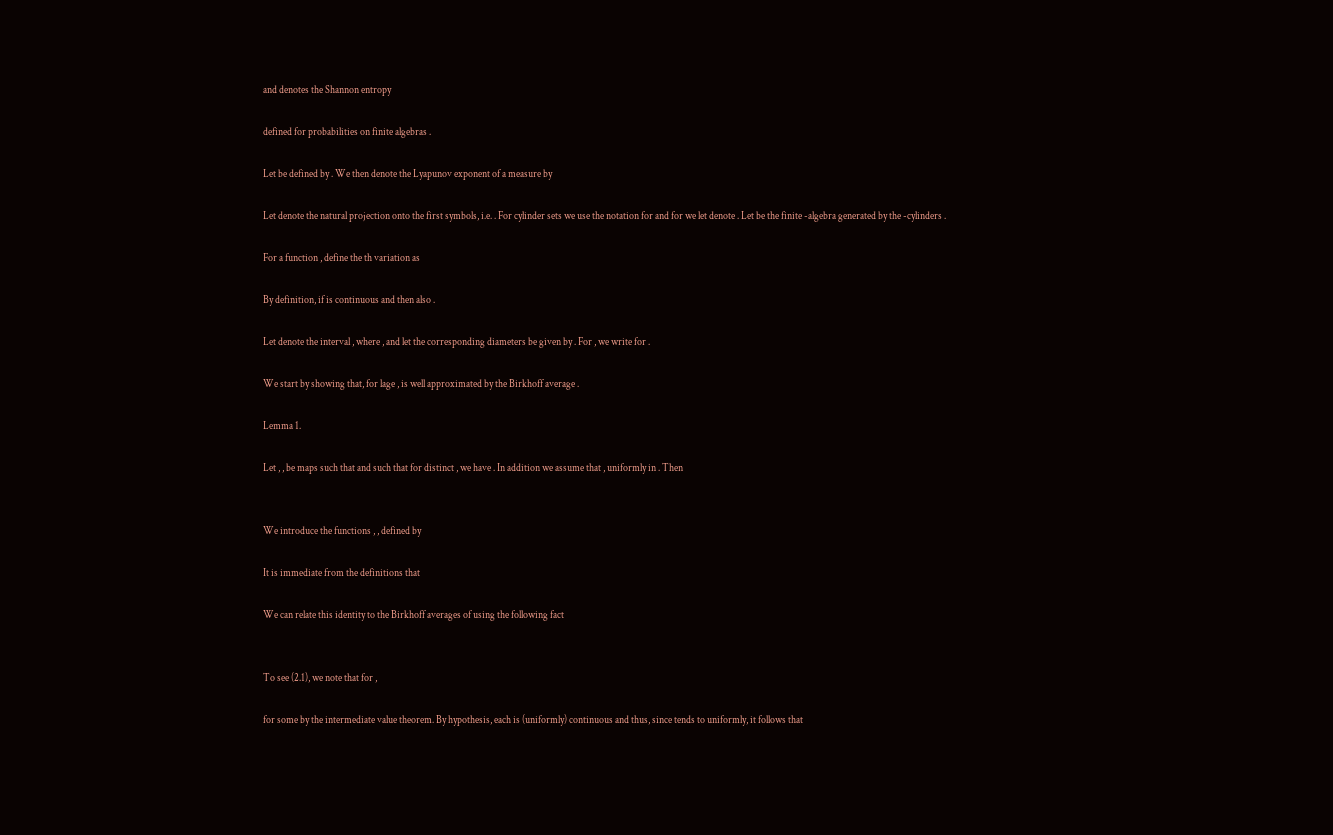and denotes the Shannon entropy

defined for probabilities on finite algebras .

Let be defined by . We then denote the Lyapunov exponent of a measure by

Let denote the natural projection onto the first symbols, i.e. . For cylinder sets we use the notation for and for we let denote . Let be the finite -algebra generated by the -cylinders .

For a function , define the th variation as

By definition, if is continuous and then also .

Let denote the interval , where , and let the corresponding diameters be given by . For , we write for .

We start by showing that, for lage , is well approximated by the Birkhoff average .

Lemma 1.

Let , , be maps such that and such that for distinct , we have . In addition we assume that , uniformly in . Then


We introduce the functions , , defined by

It is immediate from the definitions that

We can relate this identity to the Birkhoff averages of using the following fact


To see (2.1), we note that for ,

for some by the intermediate value theorem. By hypothesis, each is (uniformly) continuous and thus, since tends to uniformly, it follows that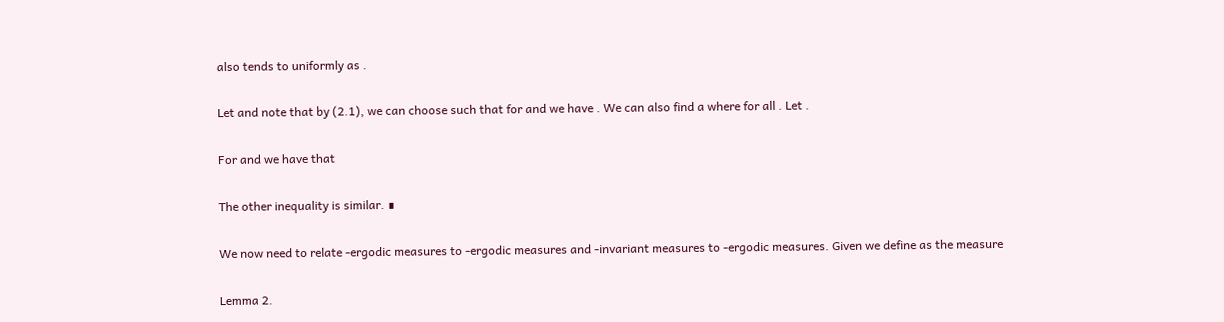also tends to uniformly as .

Let and note that by (2.1), we can choose such that for and we have . We can also find a where for all . Let .

For and we have that

The other inequality is similar. ∎

We now need to relate -ergodic measures to -ergodic measures and -invariant measures to -ergodic measures. Given we define as the measure

Lemma 2.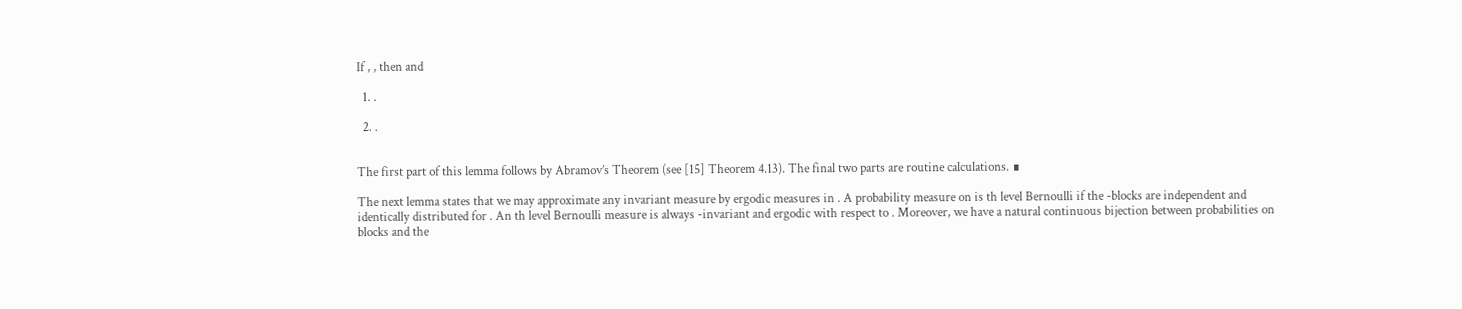If , , then and

  1. .

  2. .


The first part of this lemma follows by Abramov’s Theorem (see [15] Theorem 4.13). The final two parts are routine calculations. ∎

The next lemma states that we may approximate any invariant measure by ergodic measures in . A probability measure on is th level Bernoulli if the -blocks are independent and identically distributed for . An th level Bernoulli measure is always -invariant and ergodic with respect to . Moreover, we have a natural continuous bijection between probabilities on blocks and the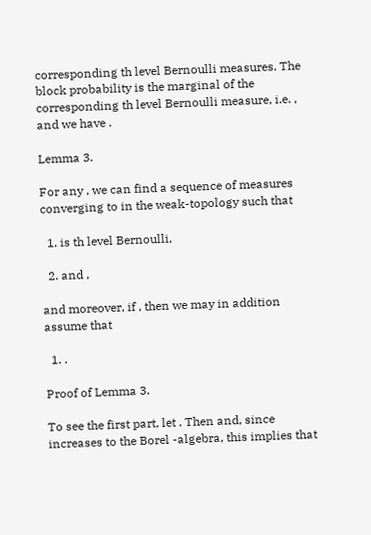corresponding th level Bernoulli measures. The block probability is the marginal of the corresponding th level Bernoulli measure, i.e. , and we have .

Lemma 3.

For any , we can find a sequence of measures converging to in the weak-topology such that

  1. is th level Bernoulli,

  2. and ,

and moreover, if , then we may in addition assume that

  1. .

Proof of Lemma 3.

To see the first part, let . Then and, since increases to the Borel -algebra, this implies that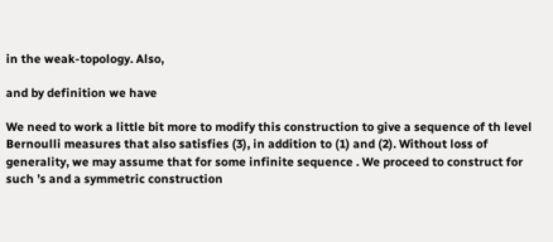in the weak-topology. Also,

and by definition we have

We need to work a little bit more to modify this construction to give a sequence of th level Bernoulli measures that also satisfies (3), in addition to (1) and (2). Without loss of generality, we may assume that for some infinite sequence . We proceed to construct for such ’s and a symmetric construction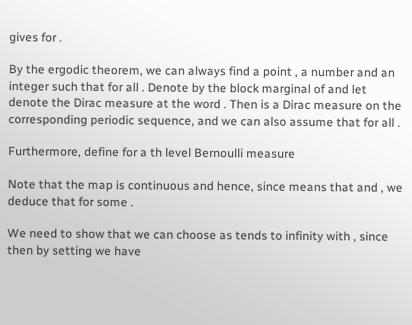gives for .

By the ergodic theorem, we can always find a point , a number and an integer such that for all . Denote by the block marginal of and let denote the Dirac measure at the word . Then is a Dirac measure on the corresponding periodic sequence, and we can also assume that for all .

Furthermore, define for a th level Bernoulli measure

Note that the map is continuous and hence, since means that and , we deduce that for some .

We need to show that we can choose as tends to infinity with , since then by setting we have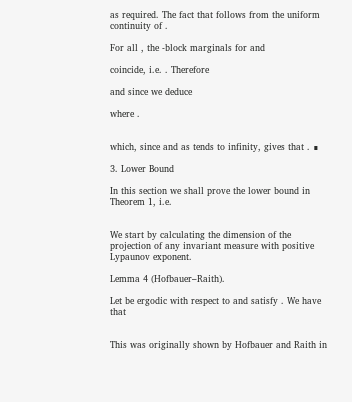as required. The fact that follows from the uniform continuity of .

For all , the -block marginals for and

coincide, i.e. . Therefore

and since we deduce

where .


which, since and as tends to infinity, gives that . ∎

3. Lower Bound

In this section we shall prove the lower bound in Theorem 1, i.e.


We start by calculating the dimension of the projection of any invariant measure with positive Lypaunov exponent.

Lemma 4 (Hofbauer–Raith).

Let be ergodic with respect to and satisfy . We have that


This was originally shown by Hofbauer and Raith in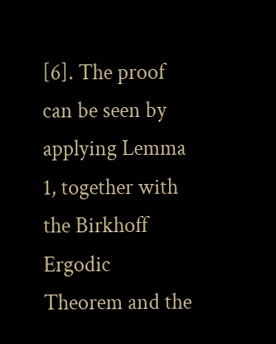[6]. The proof can be seen by applying Lemma 1, together with the Birkhoff Ergodic Theorem and the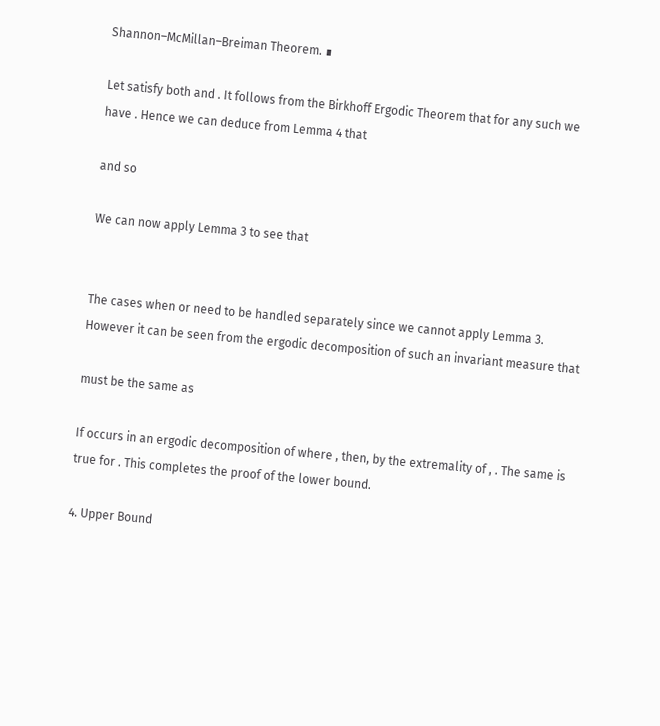Shannon–McMillan–Breiman Theorem. ∎

Let satisfy both and . It follows from the Birkhoff Ergodic Theorem that for any such we have . Hence we can deduce from Lemma 4 that

and so

We can now apply Lemma 3 to see that


The cases when or need to be handled separately since we cannot apply Lemma 3. However it can be seen from the ergodic decomposition of such an invariant measure that

must be the same as

If occurs in an ergodic decomposition of where , then, by the extremality of , . The same is true for . This completes the proof of the lower bound.

4. Upper Bound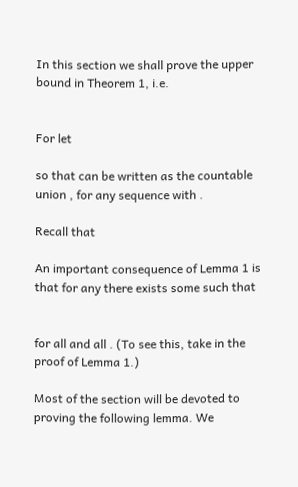In this section we shall prove the upper bound in Theorem 1, i.e.


For let

so that can be written as the countable union , for any sequence with .

Recall that

An important consequence of Lemma 1 is that for any there exists some such that


for all and all . (To see this, take in the proof of Lemma 1.)

Most of the section will be devoted to proving the following lemma. We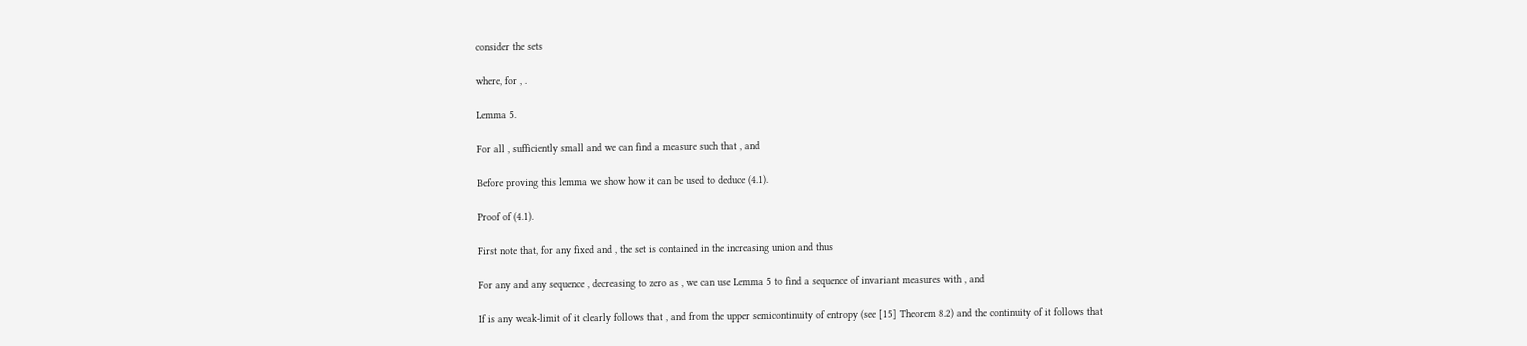consider the sets

where, for , .

Lemma 5.

For all , sufficiently small and we can find a measure such that , and

Before proving this lemma we show how it can be used to deduce (4.1).

Proof of (4.1).

First note that, for any fixed and , the set is contained in the increasing union and thus

For any and any sequence , decreasing to zero as , we can use Lemma 5 to find a sequence of invariant measures with , and

If is any weak-limit of it clearly follows that , and from the upper semicontinuity of entropy (see [15] Theorem 8.2) and the continuity of it follows that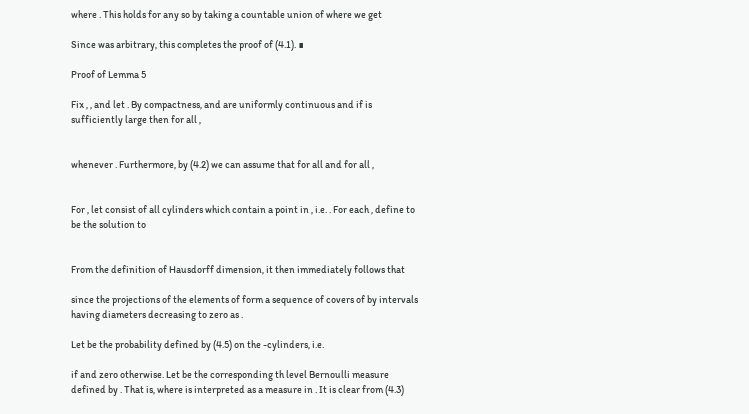where . This holds for any so by taking a countable union of where we get

Since was arbitrary, this completes the proof of (4.1). ∎

Proof of Lemma 5

Fix , , and let . By compactness, and are uniformly continuous and if is sufficiently large then for all ,


whenever . Furthermore, by (4.2) we can assume that for all and for all ,


For , let consist of all cylinders which contain a point in , i.e. . For each , define to be the solution to


From the definition of Hausdorff dimension, it then immediately follows that

since the projections of the elements of form a sequence of covers of by intervals having diameters decreasing to zero as .

Let be the probability defined by (4.5) on the -cylinders, i.e.

if and zero otherwise. Let be the corresponding th level Bernoulli measure defined by . That is, where is interpreted as a measure in . It is clear from (4.3)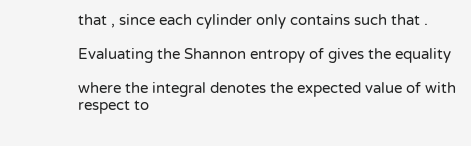that , since each cylinder only contains such that .

Evaluating the Shannon entropy of gives the equality

where the integral denotes the expected value of with respect to